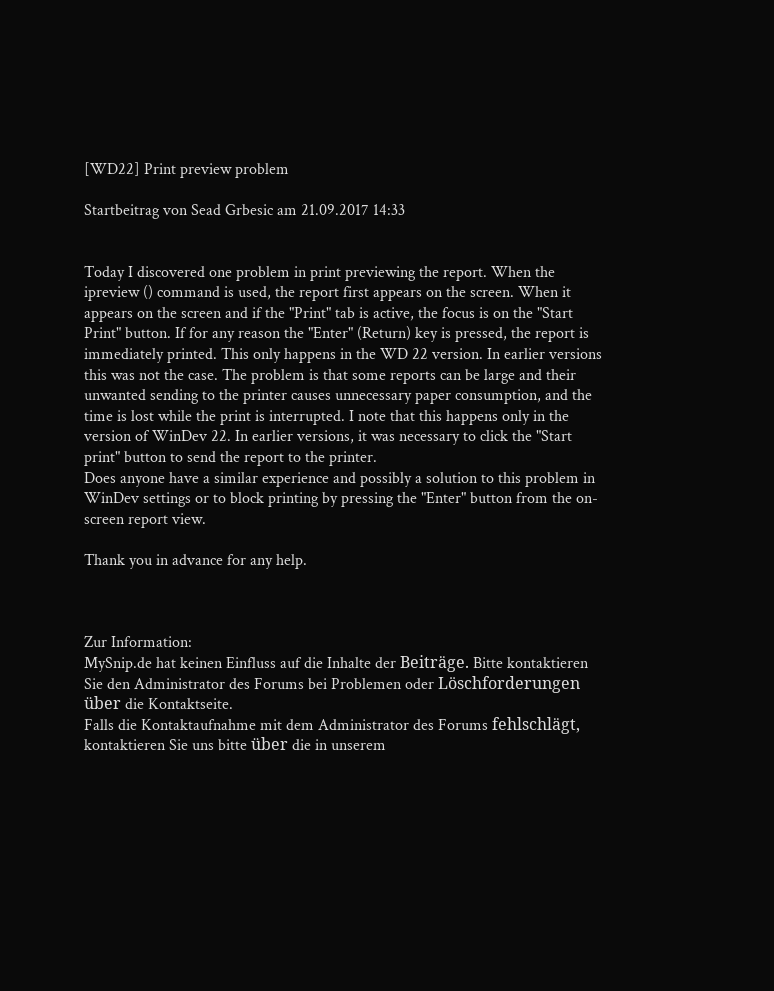[WD22] Print preview problem

Startbeitrag von Sead Grbesic am 21.09.2017 14:33


Today I discovered one problem in print previewing the report. When the ipreview () command is used, the report first appears on the screen. When it appears on the screen and if the "Print" tab is active, the focus is on the "Start Print" button. If for any reason the "Enter" (Return) key is pressed, the report is immediately printed. This only happens in the WD 22 version. In earlier versions this was not the case. The problem is that some reports can be large and their unwanted sending to the printer causes unnecessary paper consumption, and the time is lost while the print is interrupted. I note that this happens only in the version of WinDev 22. In earlier versions, it was necessary to click the "Start print" button to send the report to the printer.
Does anyone have a similar experience and possibly a solution to this problem in WinDev settings or to block printing by pressing the "Enter" button from the on-screen report view.

Thank you in advance for any help.



Zur Information:
MySnip.de hat keinen Einfluss auf die Inhalte der Beiträge. Bitte kontaktieren Sie den Administrator des Forums bei Problemen oder Löschforderungen über die Kontaktseite.
Falls die Kontaktaufnahme mit dem Administrator des Forums fehlschlägt, kontaktieren Sie uns bitte über die in unserem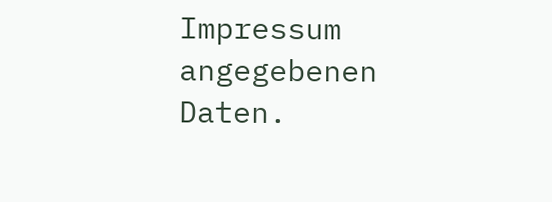Impressum angegebenen Daten.